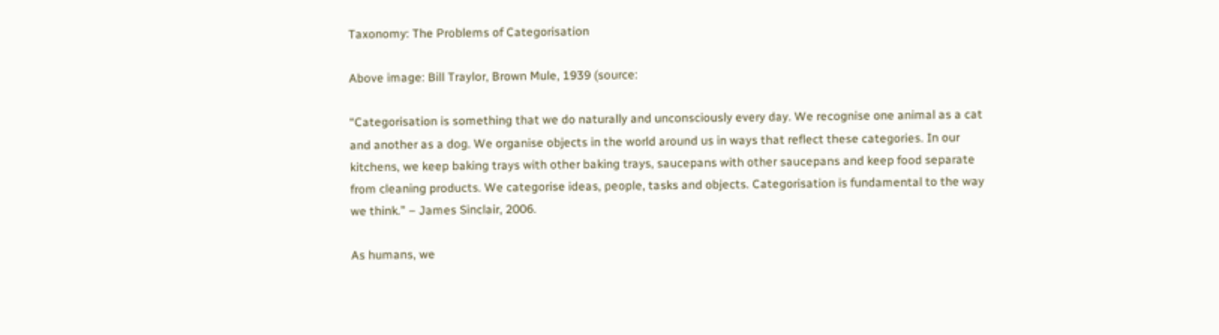Taxonomy: The Problems of Categorisation

Above image: Bill Traylor, Brown Mule, 1939 (source:

“Categorisation is something that we do naturally and unconsciously every day. We recognise one animal as a cat and another as a dog. We organise objects in the world around us in ways that reflect these categories. In our kitchens, we keep baking trays with other baking trays, saucepans with other saucepans and keep food separate from cleaning products. We categorise ideas, people, tasks and objects. Categorisation is fundamental to the way we think.” – James Sinclair, 2006.

As humans, we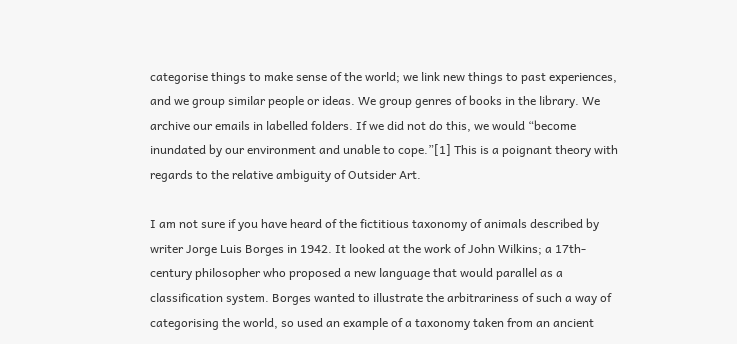categorise things to make sense of the world; we link new things to past experiences, and we group similar people or ideas. We group genres of books in the library. We archive our emails in labelled folders. If we did not do this, we would “become inundated by our environment and unable to cope.”[1] This is a poignant theory with regards to the relative ambiguity of Outsider Art.

I am not sure if you have heard of the fictitious taxonomy of animals described by writer Jorge Luis Borges in 1942. It looked at the work of John Wilkins; a 17th-century philosopher who proposed a new language that would parallel as a classification system. Borges wanted to illustrate the arbitrariness of such a way of categorising the world, so used an example of a taxonomy taken from an ancient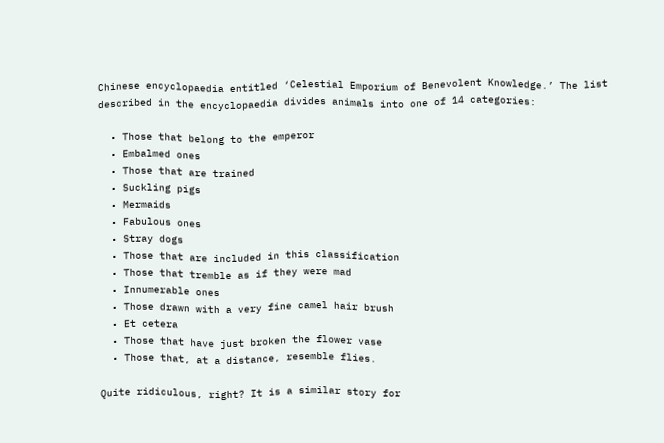Chinese encyclopaedia entitled ‘Celestial Emporium of Benevolent Knowledge.’ The list described in the encyclopaedia divides animals into one of 14 categories:

  • Those that belong to the emperor
  • Embalmed ones
  • Those that are trained
  • Suckling pigs
  • Mermaids
  • Fabulous ones
  • Stray dogs
  • Those that are included in this classification
  • Those that tremble as if they were mad
  • Innumerable ones
  • Those drawn with a very fine camel hair brush
  • Et cetera
  • Those that have just broken the flower vase
  • Those that, at a distance, resemble flies.

Quite ridiculous, right? It is a similar story for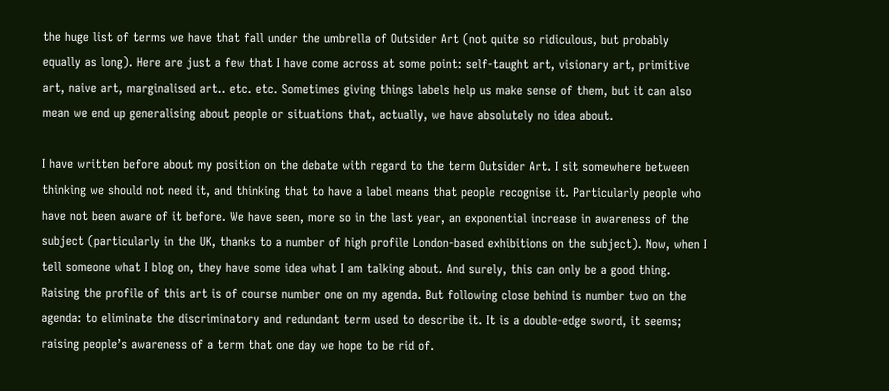the huge list of terms we have that fall under the umbrella of Outsider Art (not quite so ridiculous, but probably equally as long). Here are just a few that I have come across at some point: self-taught art, visionary art, primitive art, naive art, marginalised art.. etc. etc. Sometimes giving things labels help us make sense of them, but it can also mean we end up generalising about people or situations that, actually, we have absolutely no idea about.

I have written before about my position on the debate with regard to the term Outsider Art. I sit somewhere between thinking we should not need it, and thinking that to have a label means that people recognise it. Particularly people who have not been aware of it before. We have seen, more so in the last year, an exponential increase in awareness of the subject (particularly in the UK, thanks to a number of high profile London-based exhibitions on the subject). Now, when I tell someone what I blog on, they have some idea what I am talking about. And surely, this can only be a good thing. Raising the profile of this art is of course number one on my agenda. But following close behind is number two on the agenda: to eliminate the discriminatory and redundant term used to describe it. It is a double-edge sword, it seems; raising people’s awareness of a term that one day we hope to be rid of.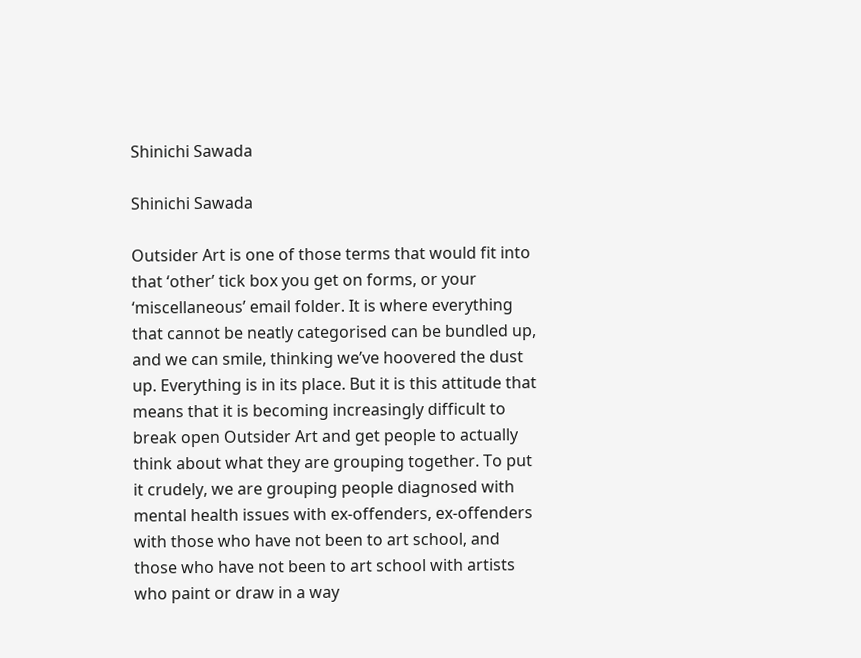Shinichi Sawada

Shinichi Sawada

Outsider Art is one of those terms that would fit into that ‘other’ tick box you get on forms, or your ‘miscellaneous’ email folder. It is where everything that cannot be neatly categorised can be bundled up, and we can smile, thinking we’ve hoovered the dust up. Everything is in its place. But it is this attitude that means that it is becoming increasingly difficult to break open Outsider Art and get people to actually think about what they are grouping together. To put it crudely, we are grouping people diagnosed with mental health issues with ex-offenders, ex-offenders with those who have not been to art school, and those who have not been to art school with artists who paint or draw in a way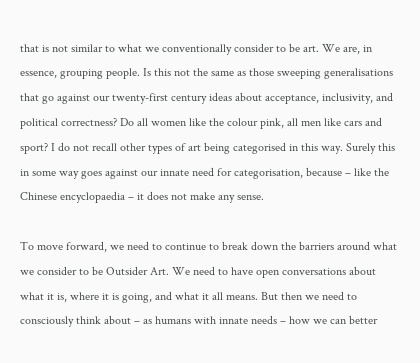that is not similar to what we conventionally consider to be art. We are, in essence, grouping people. Is this not the same as those sweeping generalisations that go against our twenty-first century ideas about acceptance, inclusivity, and political correctness? Do all women like the colour pink, all men like cars and sport? I do not recall other types of art being categorised in this way. Surely this in some way goes against our innate need for categorisation, because – like the Chinese encyclopaedia – it does not make any sense.

To move forward, we need to continue to break down the barriers around what we consider to be Outsider Art. We need to have open conversations about what it is, where it is going, and what it all means. But then we need to consciously think about – as humans with innate needs – how we can better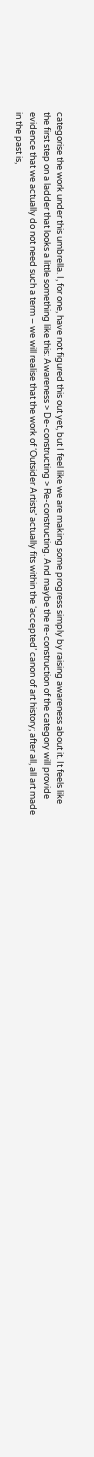categorise the work under this umbrella. I, for one, have not figured this out yet, but I feel like we are making some progress simply by raising awareness about it. It feels like the first step on a ladder that looks a little something like this: Awareness > De-constructing > Re-constructing. And maybe the re-construction of the category will provide evidence that we actually do not need such a term – we will realise that the work of ‘Outsider Artists’ actually fits within the ‘accepted’ canon of art history; after all, all art made in the past is,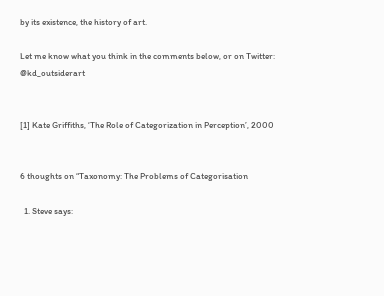by its existence, the history of art.

Let me know what you think in the comments below, or on Twitter: @kd_outsiderart


[1] Kate Griffiths, ‘The Role of Categorization in Perception’, 2000


6 thoughts on “Taxonomy: The Problems of Categorisation

  1. Steve says: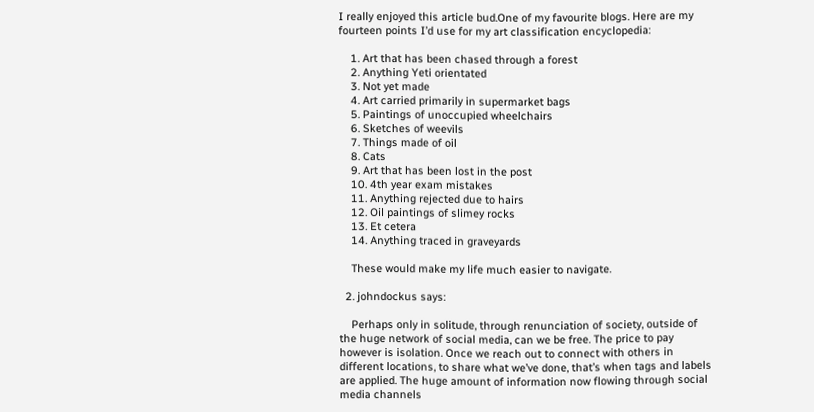I really enjoyed this article bud.One of my favourite blogs. Here are my fourteen points I’d use for my art classification encyclopedia:

    1. Art that has been chased through a forest
    2. Anything Yeti orientated
    3. Not yet made
    4. Art carried primarily in supermarket bags
    5. Paintings of unoccupied wheelchairs
    6. Sketches of weevils
    7. Things made of oil
    8. Cats
    9. Art that has been lost in the post
    10. 4th year exam mistakes
    11. Anything rejected due to hairs
    12. Oil paintings of slimey rocks
    13. Et cetera
    14. Anything traced in graveyards

    These would make my life much easier to navigate.

  2. johndockus says:

    Perhaps only in solitude, through renunciation of society, outside of the huge network of social media, can we be free. The price to pay however is isolation. Once we reach out to connect with others in different locations, to share what we’ve done, that’s when tags and labels are applied. The huge amount of information now flowing through social media channels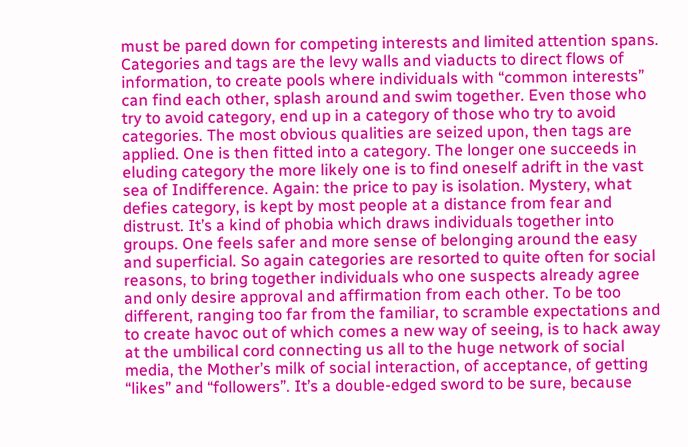must be pared down for competing interests and limited attention spans. Categories and tags are the levy walls and viaducts to direct flows of information, to create pools where individuals with “common interests” can find each other, splash around and swim together. Even those who try to avoid category, end up in a category of those who try to avoid categories. The most obvious qualities are seized upon, then tags are applied. One is then fitted into a category. The longer one succeeds in eluding category the more likely one is to find oneself adrift in the vast sea of Indifference. Again: the price to pay is isolation. Mystery, what defies category, is kept by most people at a distance from fear and distrust. It’s a kind of phobia which draws individuals together into groups. One feels safer and more sense of belonging around the easy and superficial. So again categories are resorted to quite often for social reasons, to bring together individuals who one suspects already agree and only desire approval and affirmation from each other. To be too different, ranging too far from the familiar, to scramble expectations and to create havoc out of which comes a new way of seeing, is to hack away at the umbilical cord connecting us all to the huge network of social media, the Mother’s milk of social interaction, of acceptance, of getting “likes” and “followers”. It’s a double-edged sword to be sure, because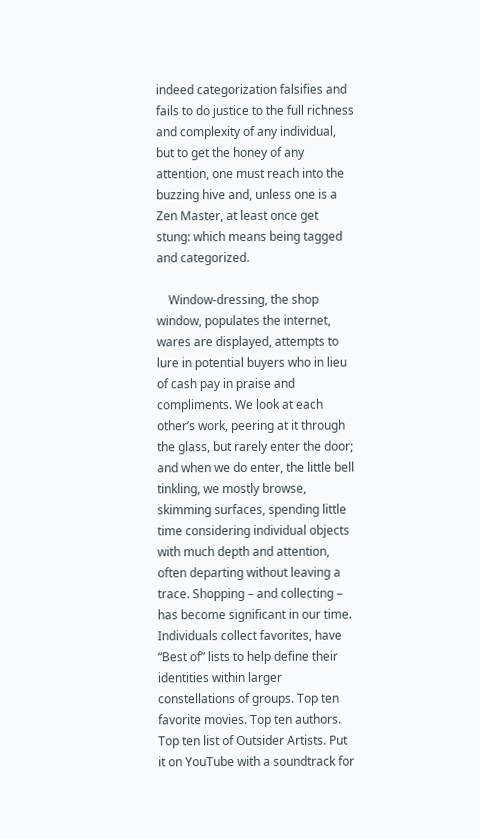indeed categorization falsifies and fails to do justice to the full richness and complexity of any individual, but to get the honey of any attention, one must reach into the buzzing hive and, unless one is a Zen Master, at least once get stung: which means being tagged and categorized.

    Window-dressing, the shop window, populates the internet, wares are displayed, attempts to lure in potential buyers who in lieu of cash pay in praise and compliments. We look at each other’s work, peering at it through the glass, but rarely enter the door; and when we do enter, the little bell tinkling, we mostly browse, skimming surfaces, spending little time considering individual objects with much depth and attention, often departing without leaving a trace. Shopping – and collecting – has become significant in our time. Individuals collect favorites, have “Best of” lists to help define their identities within larger constellations of groups. Top ten favorite movies. Top ten authors. Top ten list of Outsider Artists. Put it on YouTube with a soundtrack for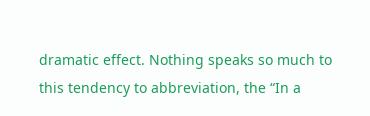dramatic effect. Nothing speaks so much to this tendency to abbreviation, the “In a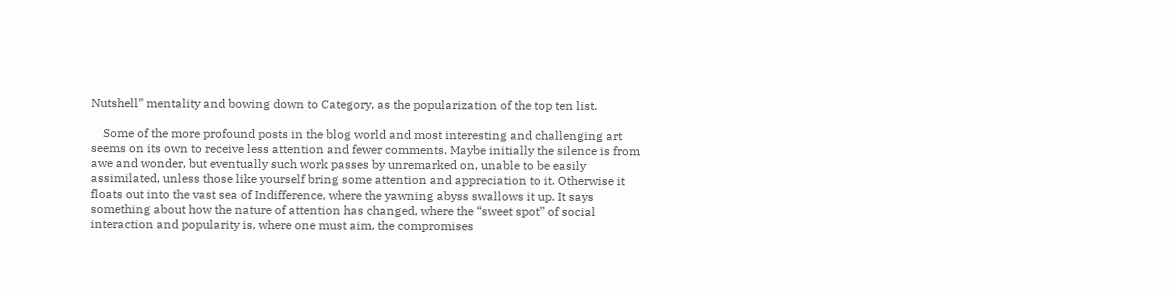Nutshell” mentality and bowing down to Category, as the popularization of the top ten list.

    Some of the more profound posts in the blog world and most interesting and challenging art seems on its own to receive less attention and fewer comments. Maybe initially the silence is from awe and wonder, but eventually such work passes by unremarked on, unable to be easily assimilated, unless those like yourself bring some attention and appreciation to it. Otherwise it floats out into the vast sea of Indifference, where the yawning abyss swallows it up. It says something about how the nature of attention has changed, where the “sweet spot” of social interaction and popularity is, where one must aim, the compromises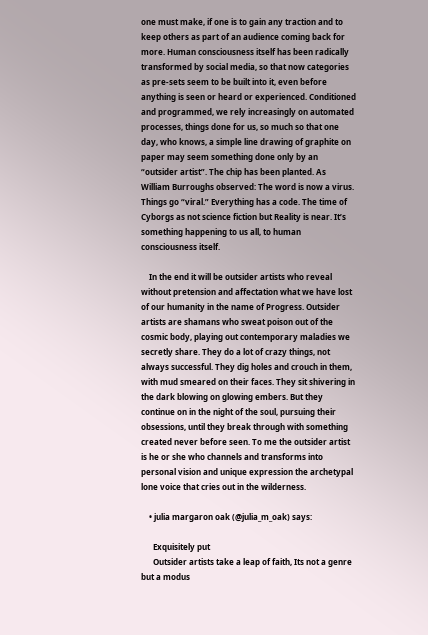one must make, if one is to gain any traction and to keep others as part of an audience coming back for more. Human consciousness itself has been radically transformed by social media, so that now categories as pre-sets seem to be built into it, even before anything is seen or heard or experienced. Conditioned and programmed, we rely increasingly on automated processes, things done for us, so much so that one day, who knows, a simple line drawing of graphite on paper may seem something done only by an “outsider artist”. The chip has been planted. As William Burroughs observed: The word is now a virus. Things go “viral.” Everything has a code. The time of Cyborgs as not science fiction but Reality is near. It’s something happening to us all, to human consciousness itself.

    In the end it will be outsider artists who reveal without pretension and affectation what we have lost of our humanity in the name of Progress. Outsider artists are shamans who sweat poison out of the cosmic body, playing out contemporary maladies we secretly share. They do a lot of crazy things, not always successful. They dig holes and crouch in them, with mud smeared on their faces. They sit shivering in the dark blowing on glowing embers. But they continue on in the night of the soul, pursuing their obsessions, until they break through with something created never before seen. To me the outsider artist is he or she who channels and transforms into personal vision and unique expression the archetypal lone voice that cries out in the wilderness.

    • julia margaron oak (@julia_m_oak) says:

      Exquisitely put
      Outsider artists take a leap of faith, Its not a genre but a modus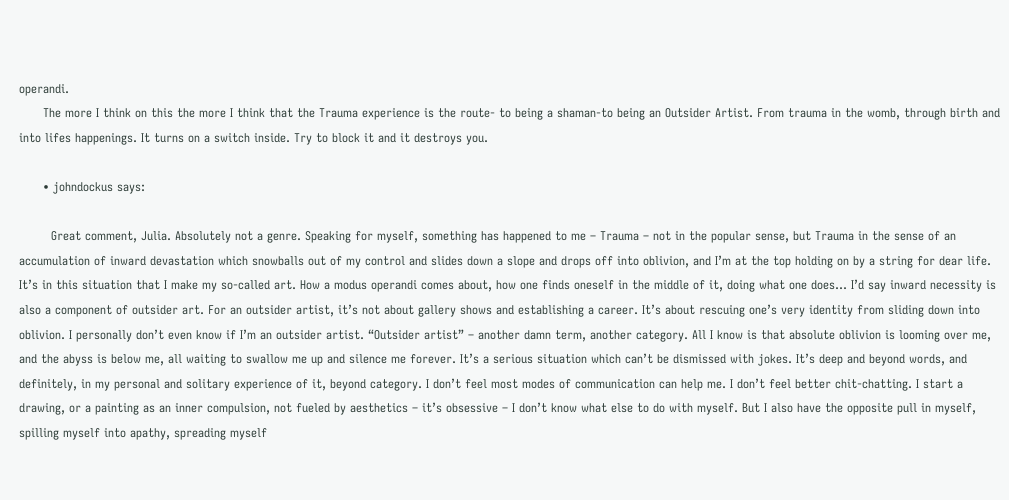operandi.
      The more I think on this the more I think that the Trauma experience is the route- to being a shaman-to being an Outsider Artist. From trauma in the womb, through birth and into lifes happenings. It turns on a switch inside. Try to block it and it destroys you.

      • johndockus says:

        Great comment, Julia. Absolutely not a genre. Speaking for myself, something has happened to me – Trauma – not in the popular sense, but Trauma in the sense of an accumulation of inward devastation which snowballs out of my control and slides down a slope and drops off into oblivion, and I’m at the top holding on by a string for dear life. It’s in this situation that I make my so-called art. How a modus operandi comes about, how one finds oneself in the middle of it, doing what one does… I’d say inward necessity is also a component of outsider art. For an outsider artist, it’s not about gallery shows and establishing a career. It’s about rescuing one’s very identity from sliding down into oblivion. I personally don’t even know if I’m an outsider artist. “Outsider artist” – another damn term, another category. All I know is that absolute oblivion is looming over me, and the abyss is below me, all waiting to swallow me up and silence me forever. It’s a serious situation which can’t be dismissed with jokes. It’s deep and beyond words, and definitely, in my personal and solitary experience of it, beyond category. I don’t feel most modes of communication can help me. I don’t feel better chit-chatting. I start a drawing, or a painting as an inner compulsion, not fueled by aesthetics – it’s obsessive – I don’t know what else to do with myself. But I also have the opposite pull in myself, spilling myself into apathy, spreading myself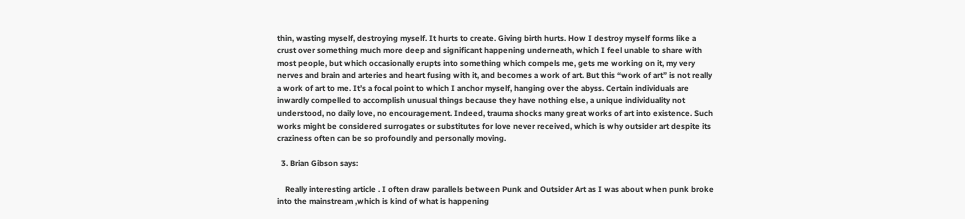thin, wasting myself, destroying myself. It hurts to create. Giving birth hurts. How I destroy myself forms like a crust over something much more deep and significant happening underneath, which I feel unable to share with most people, but which occasionally erupts into something which compels me, gets me working on it, my very nerves and brain and arteries and heart fusing with it, and becomes a work of art. But this “work of art” is not really a work of art to me. It’s a focal point to which I anchor myself, hanging over the abyss. Certain individuals are inwardly compelled to accomplish unusual things because they have nothing else, a unique individuality not understood, no daily love, no encouragement. Indeed, trauma shocks many great works of art into existence. Such works might be considered surrogates or substitutes for love never received, which is why outsider art despite its craziness often can be so profoundly and personally moving.

  3. Brian Gibson says:

    Really interesting article . I often draw parallels between Punk and Outsider Art as I was about when punk broke into the mainstream ,which is kind of what is happening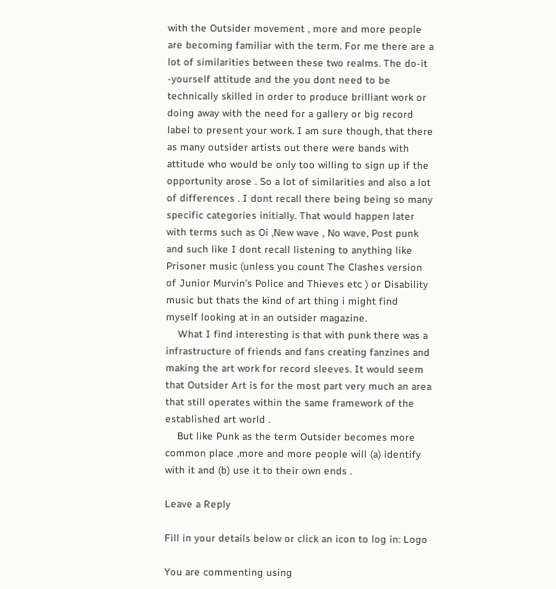with the Outsider movement , more and more people are becoming familiar with the term. For me there are a lot of similarities between these two realms. The do-it -yourself attitude and the you dont need to be technically skilled in order to produce brilliant work or doing away with the need for a gallery or big record label to present your work. I am sure though, that there as many outsider artists out there were bands with attitude who would be only too willing to sign up if the opportunity arose . So a lot of similarities and also a lot of differences . I dont recall there being being so many specific categories initially. That would happen later with terms such as Oi ,New wave , No wave, Post punk and such like I dont recall listening to anything like Prisoner music (unless you count The Clashes version of Junior Murvin’s Police and Thieves etc ) or Disability music but thats the kind of art thing i might find myself looking at in an outsider magazine.
    What I find interesting is that with punk there was a infrastructure of friends and fans creating fanzines and making the art work for record sleeves. It would seem that Outsider Art is for the most part very much an area that still operates within the same framework of the established art world .
    But like Punk as the term Outsider becomes more common place ,more and more people will (a) identify with it and (b) use it to their own ends .

Leave a Reply

Fill in your details below or click an icon to log in: Logo

You are commenting using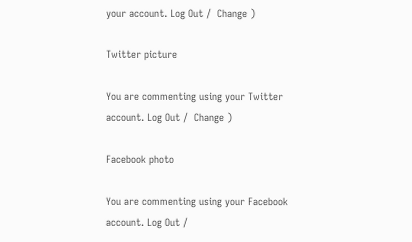your account. Log Out /  Change )

Twitter picture

You are commenting using your Twitter account. Log Out /  Change )

Facebook photo

You are commenting using your Facebook account. Log Out /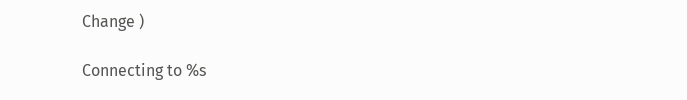Change )

Connecting to %s